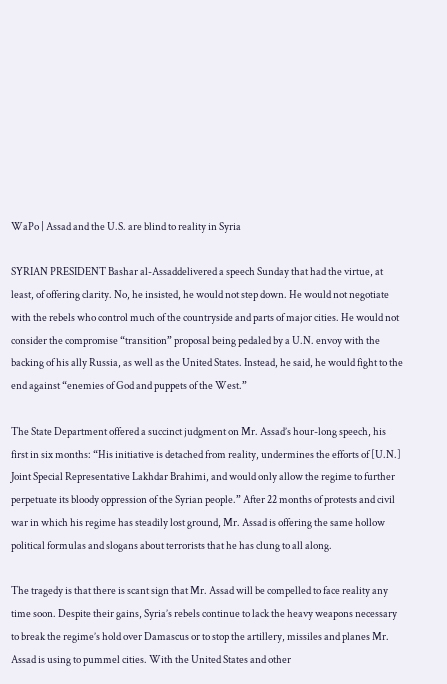WaPo | Assad and the U.S. are blind to reality in Syria

SYRIAN PRESIDENT Bashar al-Assaddelivered a speech Sunday that had the virtue, at least, of offering clarity. No, he insisted, he would not step down. He would not negotiate with the rebels who control much of the countryside and parts of major cities. He would not  consider the compromise “transition” proposal being pedaled by a U.N. envoy with the backing of his ally Russia, as well as the United States. Instead, he said, he would fight to the end against “enemies of God and puppets of the West.”

The State Department offered a succinct judgment on Mr. Assad’s hour-long speech, his first in six months: “His initiative is detached from reality, undermines the efforts of [U.N.] Joint Special Representative Lakhdar Brahimi, and would only allow the regime to further perpetuate its bloody oppression of the Syrian people.” After 22 months of protests and civil war in which his regime has steadily lost ground, Mr. Assad is offering the same hollow political formulas and slogans about terrorists that he has clung to all along.

The tragedy is that there is scant sign that Mr. Assad will be compelled to face reality any time soon. Despite their gains, Syria’s rebels continue to lack the heavy weapons necessary to break the regime’s hold over Damascus or to stop the artillery, missiles and planes Mr. Assad is using to pummel cities. With the United States and other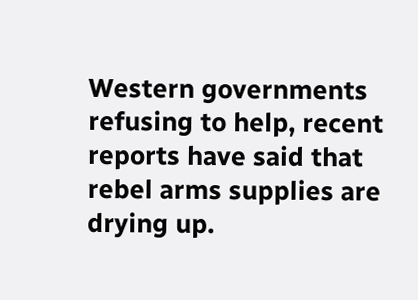Western governments refusing to help, recent reports have said that rebel arms supplies are drying up.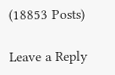(18853 Posts)

Leave a Reply